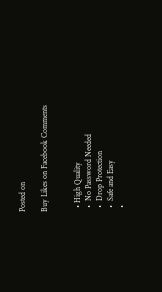Posted on

Buy Likes on Facebook Comments


  • High Quality
  •  No Password Needed
  •  Drop Protection
  •  Safe and Easy
  •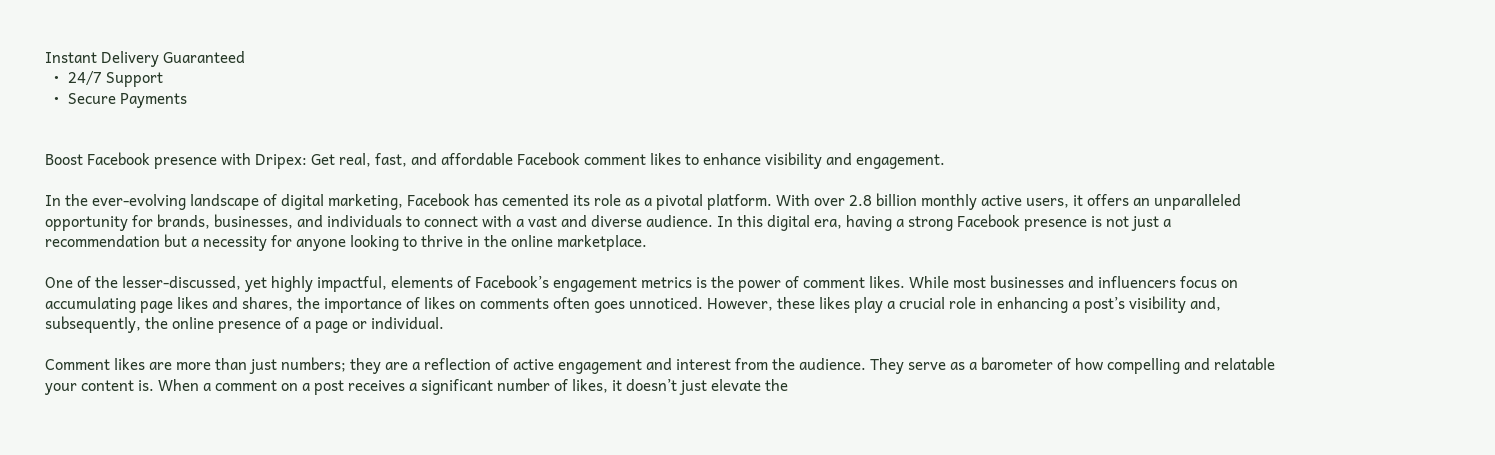Instant Delivery Guaranteed
  •  24/7 Support
  •  Secure Payments


Boost Facebook presence with Dripex: Get real, fast, and affordable Facebook comment likes to enhance visibility and engagement.

In the ever-evolving landscape of digital marketing, Facebook has cemented its role as a pivotal platform. With over 2.8 billion monthly active users, it offers an unparalleled opportunity for brands, businesses, and individuals to connect with a vast and diverse audience. In this digital era, having a strong Facebook presence is not just a recommendation but a necessity for anyone looking to thrive in the online marketplace.

One of the lesser-discussed, yet highly impactful, elements of Facebook’s engagement metrics is the power of comment likes. While most businesses and influencers focus on accumulating page likes and shares, the importance of likes on comments often goes unnoticed. However, these likes play a crucial role in enhancing a post’s visibility and, subsequently, the online presence of a page or individual.

Comment likes are more than just numbers; they are a reflection of active engagement and interest from the audience. They serve as a barometer of how compelling and relatable your content is. When a comment on a post receives a significant number of likes, it doesn’t just elevate the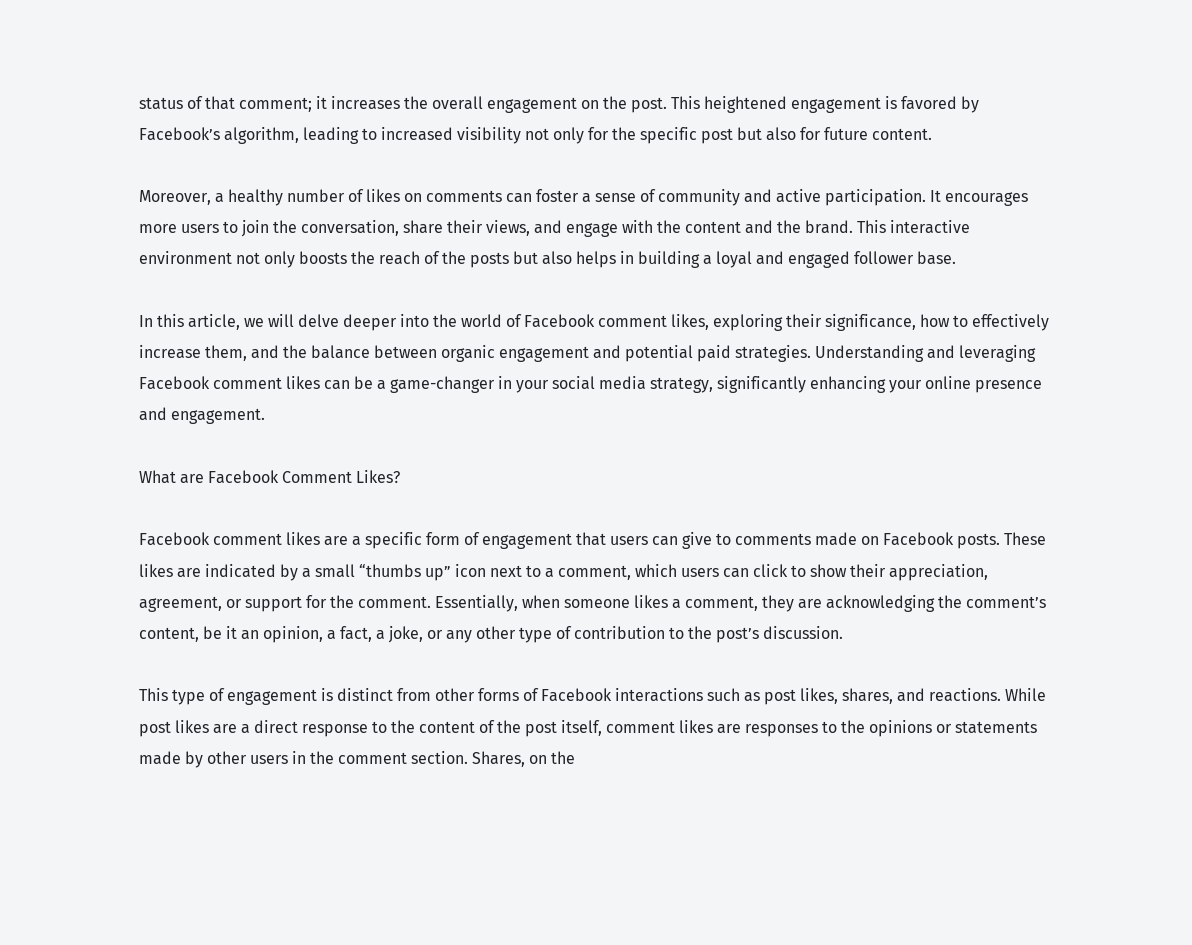status of that comment; it increases the overall engagement on the post. This heightened engagement is favored by Facebook’s algorithm, leading to increased visibility not only for the specific post but also for future content.

Moreover, a healthy number of likes on comments can foster a sense of community and active participation. It encourages more users to join the conversation, share their views, and engage with the content and the brand. This interactive environment not only boosts the reach of the posts but also helps in building a loyal and engaged follower base.

In this article, we will delve deeper into the world of Facebook comment likes, exploring their significance, how to effectively increase them, and the balance between organic engagement and potential paid strategies. Understanding and leveraging Facebook comment likes can be a game-changer in your social media strategy, significantly enhancing your online presence and engagement.

What are Facebook Comment Likes?

Facebook comment likes are a specific form of engagement that users can give to comments made on Facebook posts. These likes are indicated by a small “thumbs up” icon next to a comment, which users can click to show their appreciation, agreement, or support for the comment. Essentially, when someone likes a comment, they are acknowledging the comment’s content, be it an opinion, a fact, a joke, or any other type of contribution to the post’s discussion.

This type of engagement is distinct from other forms of Facebook interactions such as post likes, shares, and reactions. While post likes are a direct response to the content of the post itself, comment likes are responses to the opinions or statements made by other users in the comment section. Shares, on the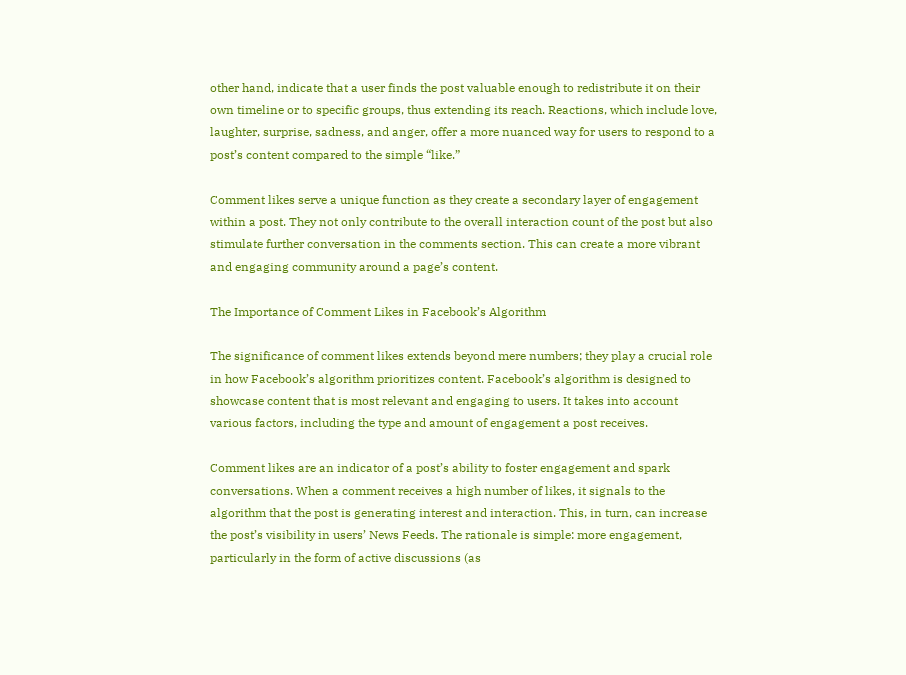other hand, indicate that a user finds the post valuable enough to redistribute it on their own timeline or to specific groups, thus extending its reach. Reactions, which include love, laughter, surprise, sadness, and anger, offer a more nuanced way for users to respond to a post’s content compared to the simple “like.”

Comment likes serve a unique function as they create a secondary layer of engagement within a post. They not only contribute to the overall interaction count of the post but also stimulate further conversation in the comments section. This can create a more vibrant and engaging community around a page’s content.

The Importance of Comment Likes in Facebook’s Algorithm

The significance of comment likes extends beyond mere numbers; they play a crucial role in how Facebook’s algorithm prioritizes content. Facebook’s algorithm is designed to showcase content that is most relevant and engaging to users. It takes into account various factors, including the type and amount of engagement a post receives.

Comment likes are an indicator of a post’s ability to foster engagement and spark conversations. When a comment receives a high number of likes, it signals to the algorithm that the post is generating interest and interaction. This, in turn, can increase the post’s visibility in users’ News Feeds. The rationale is simple: more engagement, particularly in the form of active discussions (as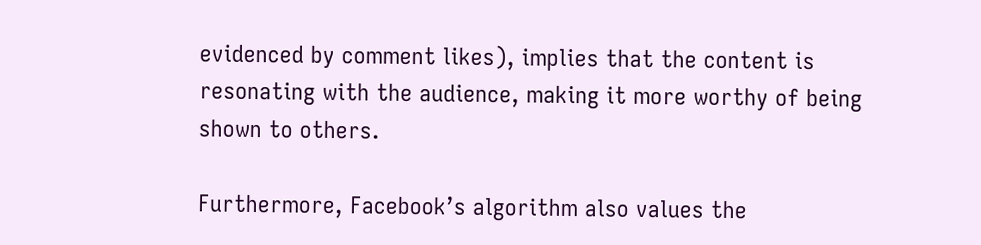evidenced by comment likes), implies that the content is resonating with the audience, making it more worthy of being shown to others.

Furthermore, Facebook’s algorithm also values the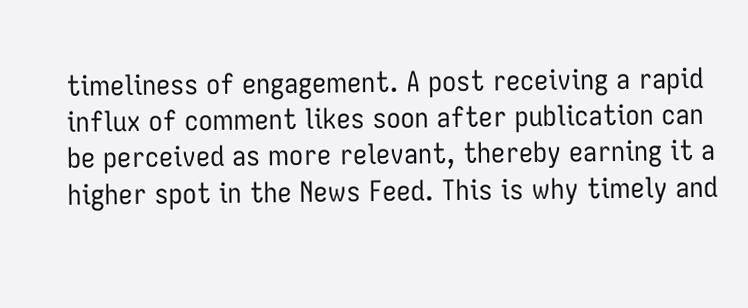timeliness of engagement. A post receiving a rapid influx of comment likes soon after publication can be perceived as more relevant, thereby earning it a higher spot in the News Feed. This is why timely and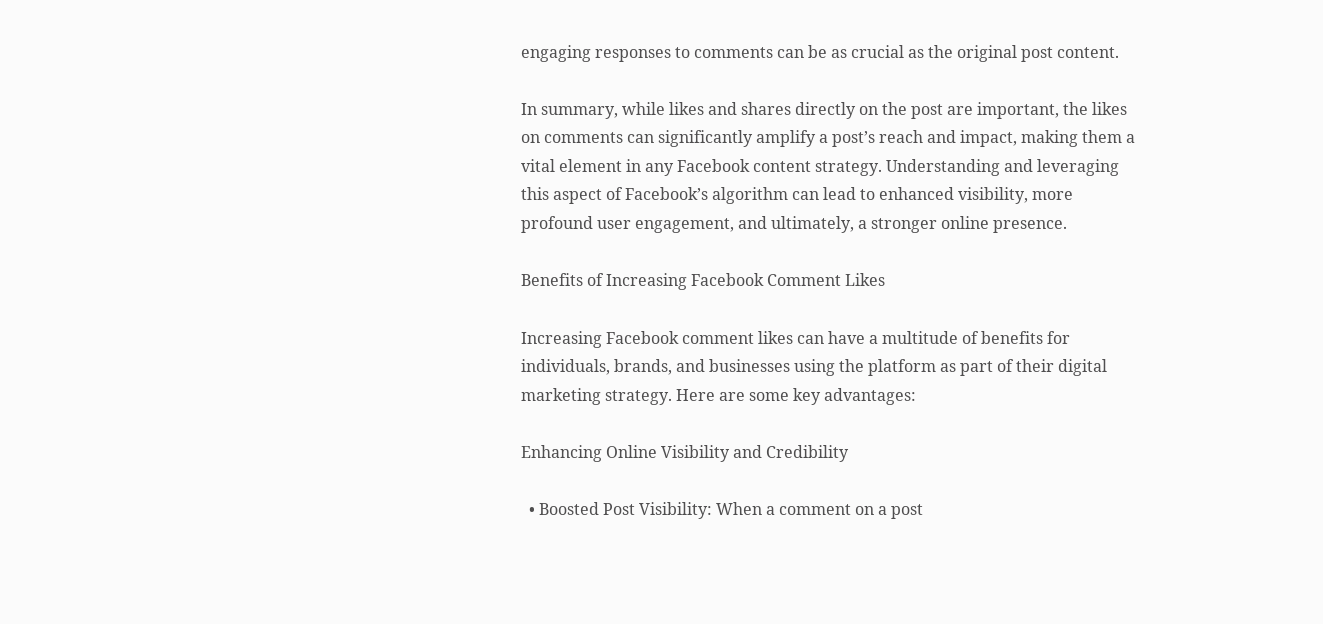engaging responses to comments can be as crucial as the original post content.

In summary, while likes and shares directly on the post are important, the likes on comments can significantly amplify a post’s reach and impact, making them a vital element in any Facebook content strategy. Understanding and leveraging this aspect of Facebook’s algorithm can lead to enhanced visibility, more profound user engagement, and ultimately, a stronger online presence.

Benefits of Increasing Facebook Comment Likes

Increasing Facebook comment likes can have a multitude of benefits for individuals, brands, and businesses using the platform as part of their digital marketing strategy. Here are some key advantages:

Enhancing Online Visibility and Credibility

  • Boosted Post Visibility: When a comment on a post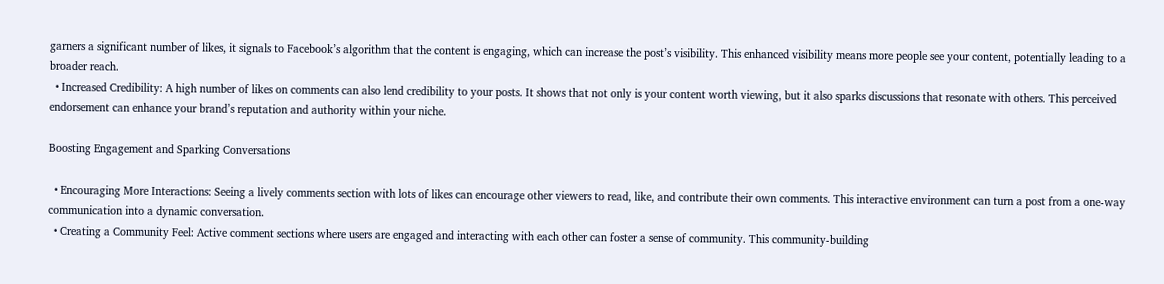garners a significant number of likes, it signals to Facebook’s algorithm that the content is engaging, which can increase the post’s visibility. This enhanced visibility means more people see your content, potentially leading to a broader reach.
  • Increased Credibility: A high number of likes on comments can also lend credibility to your posts. It shows that not only is your content worth viewing, but it also sparks discussions that resonate with others. This perceived endorsement can enhance your brand’s reputation and authority within your niche.

Boosting Engagement and Sparking Conversations

  • Encouraging More Interactions: Seeing a lively comments section with lots of likes can encourage other viewers to read, like, and contribute their own comments. This interactive environment can turn a post from a one-way communication into a dynamic conversation.
  • Creating a Community Feel: Active comment sections where users are engaged and interacting with each other can foster a sense of community. This community-building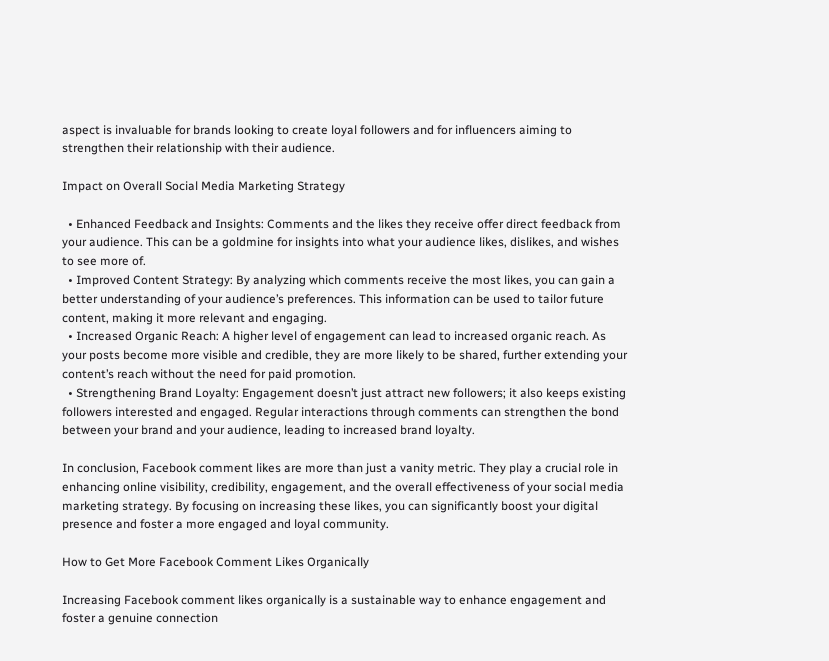aspect is invaluable for brands looking to create loyal followers and for influencers aiming to strengthen their relationship with their audience.

Impact on Overall Social Media Marketing Strategy

  • Enhanced Feedback and Insights: Comments and the likes they receive offer direct feedback from your audience. This can be a goldmine for insights into what your audience likes, dislikes, and wishes to see more of.
  • Improved Content Strategy: By analyzing which comments receive the most likes, you can gain a better understanding of your audience’s preferences. This information can be used to tailor future content, making it more relevant and engaging.
  • Increased Organic Reach: A higher level of engagement can lead to increased organic reach. As your posts become more visible and credible, they are more likely to be shared, further extending your content’s reach without the need for paid promotion.
  • Strengthening Brand Loyalty: Engagement doesn’t just attract new followers; it also keeps existing followers interested and engaged. Regular interactions through comments can strengthen the bond between your brand and your audience, leading to increased brand loyalty.

In conclusion, Facebook comment likes are more than just a vanity metric. They play a crucial role in enhancing online visibility, credibility, engagement, and the overall effectiveness of your social media marketing strategy. By focusing on increasing these likes, you can significantly boost your digital presence and foster a more engaged and loyal community.

How to Get More Facebook Comment Likes Organically

Increasing Facebook comment likes organically is a sustainable way to enhance engagement and foster a genuine connection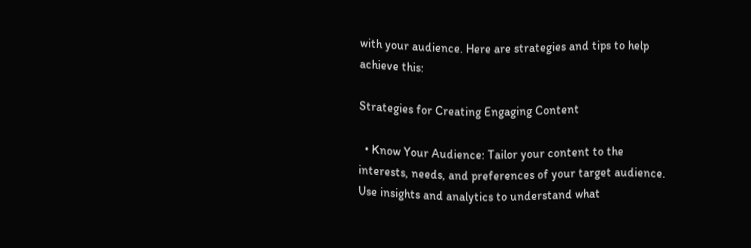with your audience. Here are strategies and tips to help achieve this:

Strategies for Creating Engaging Content

  • Know Your Audience: Tailor your content to the interests, needs, and preferences of your target audience. Use insights and analytics to understand what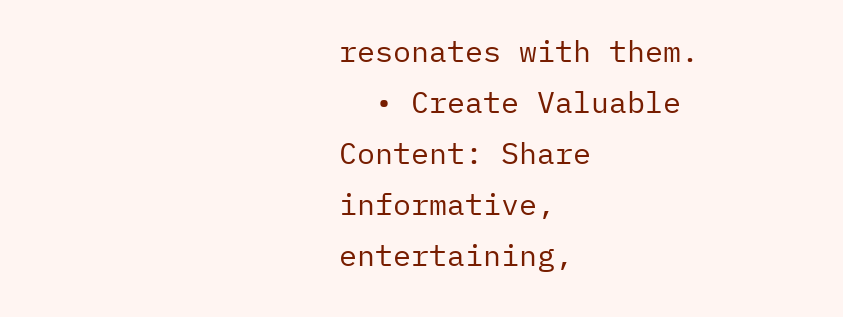resonates with them.
  • Create Valuable Content: Share informative, entertaining,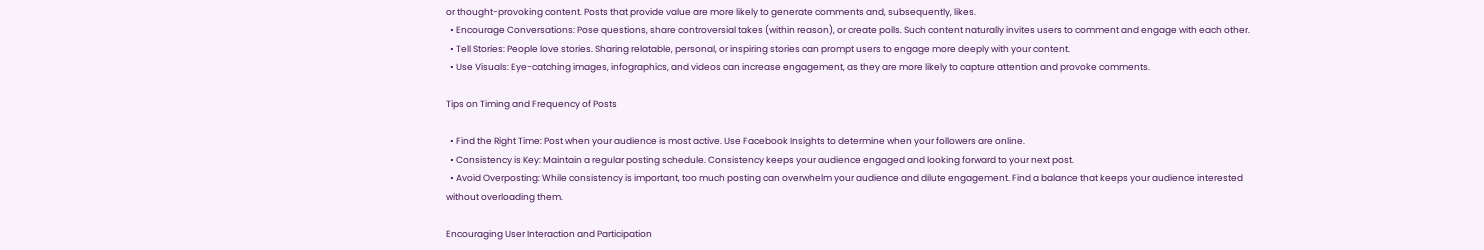or thought-provoking content. Posts that provide value are more likely to generate comments and, subsequently, likes.
  • Encourage Conversations: Pose questions, share controversial takes (within reason), or create polls. Such content naturally invites users to comment and engage with each other.
  • Tell Stories: People love stories. Sharing relatable, personal, or inspiring stories can prompt users to engage more deeply with your content.
  • Use Visuals: Eye-catching images, infographics, and videos can increase engagement, as they are more likely to capture attention and provoke comments.

Tips on Timing and Frequency of Posts

  • Find the Right Time: Post when your audience is most active. Use Facebook Insights to determine when your followers are online.
  • Consistency is Key: Maintain a regular posting schedule. Consistency keeps your audience engaged and looking forward to your next post.
  • Avoid Overposting: While consistency is important, too much posting can overwhelm your audience and dilute engagement. Find a balance that keeps your audience interested without overloading them.

Encouraging User Interaction and Participation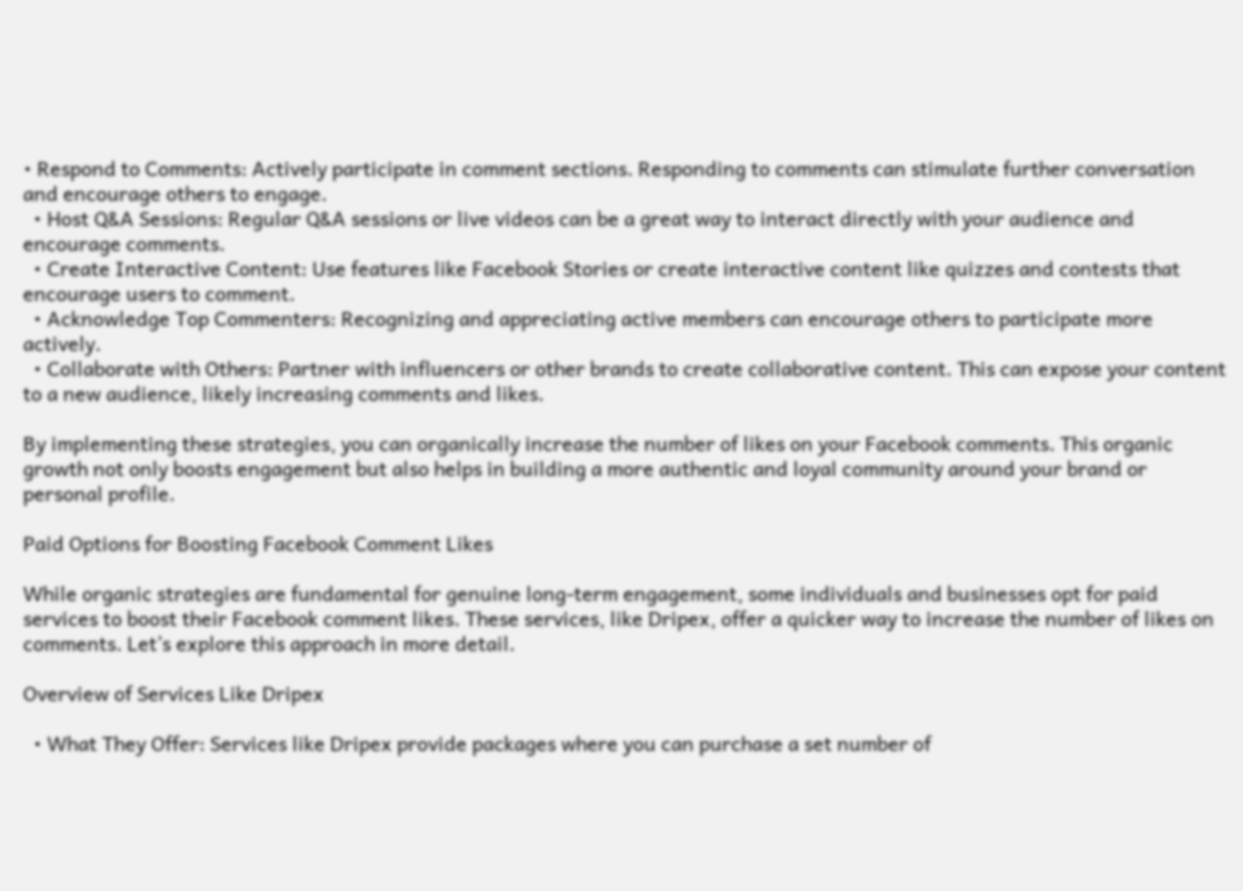• Respond to Comments: Actively participate in comment sections. Responding to comments can stimulate further conversation and encourage others to engage.
  • Host Q&A Sessions: Regular Q&A sessions or live videos can be a great way to interact directly with your audience and encourage comments.
  • Create Interactive Content: Use features like Facebook Stories or create interactive content like quizzes and contests that encourage users to comment.
  • Acknowledge Top Commenters: Recognizing and appreciating active members can encourage others to participate more actively.
  • Collaborate with Others: Partner with influencers or other brands to create collaborative content. This can expose your content to a new audience, likely increasing comments and likes.

By implementing these strategies, you can organically increase the number of likes on your Facebook comments. This organic growth not only boosts engagement but also helps in building a more authentic and loyal community around your brand or personal profile.

Paid Options for Boosting Facebook Comment Likes

While organic strategies are fundamental for genuine long-term engagement, some individuals and businesses opt for paid services to boost their Facebook comment likes. These services, like Dripex, offer a quicker way to increase the number of likes on comments. Let’s explore this approach in more detail.

Overview of Services Like Dripex

  • What They Offer: Services like Dripex provide packages where you can purchase a set number of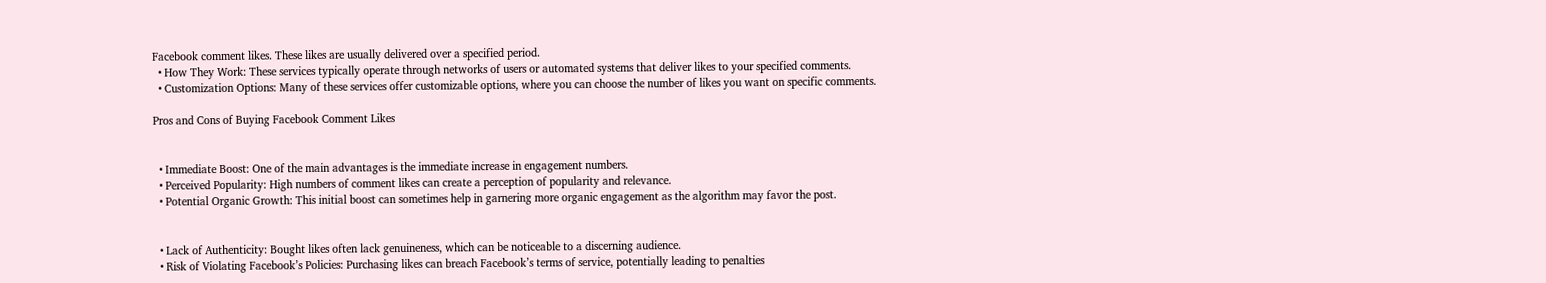Facebook comment likes. These likes are usually delivered over a specified period.
  • How They Work: These services typically operate through networks of users or automated systems that deliver likes to your specified comments.
  • Customization Options: Many of these services offer customizable options, where you can choose the number of likes you want on specific comments.

Pros and Cons of Buying Facebook Comment Likes


  • Immediate Boost: One of the main advantages is the immediate increase in engagement numbers.
  • Perceived Popularity: High numbers of comment likes can create a perception of popularity and relevance.
  • Potential Organic Growth: This initial boost can sometimes help in garnering more organic engagement as the algorithm may favor the post.


  • Lack of Authenticity: Bought likes often lack genuineness, which can be noticeable to a discerning audience.
  • Risk of Violating Facebook’s Policies: Purchasing likes can breach Facebook’s terms of service, potentially leading to penalties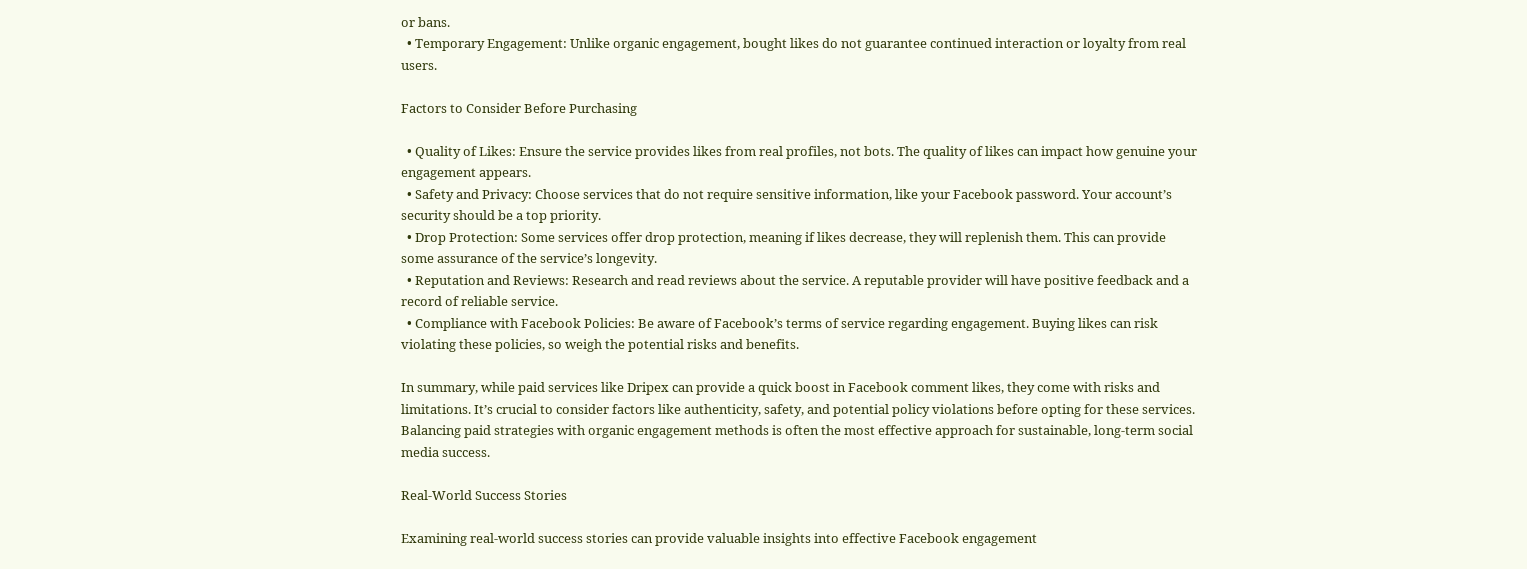or bans.
  • Temporary Engagement: Unlike organic engagement, bought likes do not guarantee continued interaction or loyalty from real users.

Factors to Consider Before Purchasing

  • Quality of Likes: Ensure the service provides likes from real profiles, not bots. The quality of likes can impact how genuine your engagement appears.
  • Safety and Privacy: Choose services that do not require sensitive information, like your Facebook password. Your account’s security should be a top priority.
  • Drop Protection: Some services offer drop protection, meaning if likes decrease, they will replenish them. This can provide some assurance of the service’s longevity.
  • Reputation and Reviews: Research and read reviews about the service. A reputable provider will have positive feedback and a record of reliable service.
  • Compliance with Facebook Policies: Be aware of Facebook’s terms of service regarding engagement. Buying likes can risk violating these policies, so weigh the potential risks and benefits.

In summary, while paid services like Dripex can provide a quick boost in Facebook comment likes, they come with risks and limitations. It’s crucial to consider factors like authenticity, safety, and potential policy violations before opting for these services. Balancing paid strategies with organic engagement methods is often the most effective approach for sustainable, long-term social media success.

Real-World Success Stories

Examining real-world success stories can provide valuable insights into effective Facebook engagement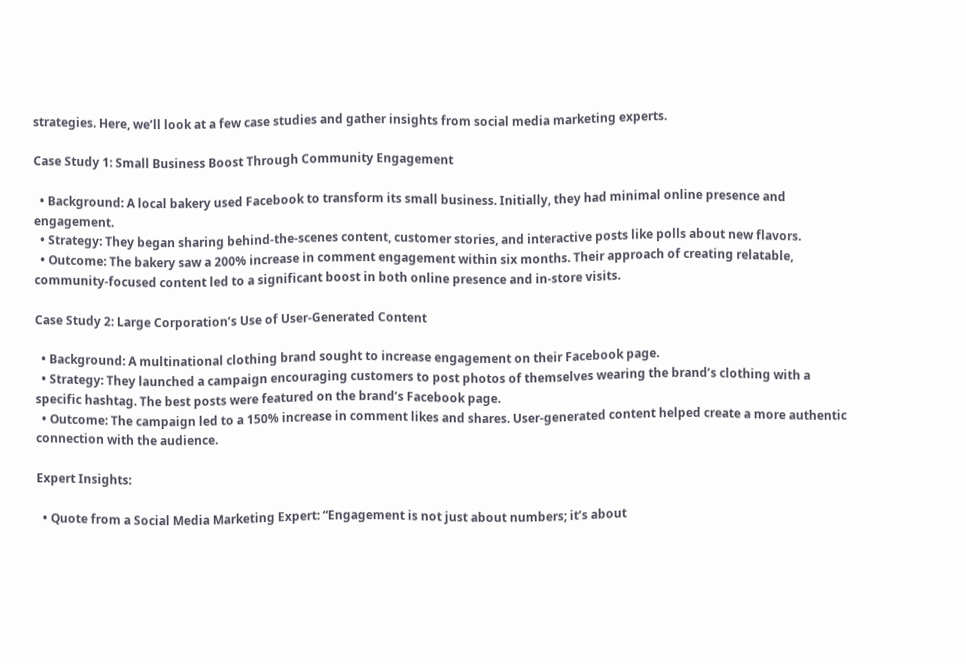strategies. Here, we’ll look at a few case studies and gather insights from social media marketing experts.

Case Study 1: Small Business Boost Through Community Engagement

  • Background: A local bakery used Facebook to transform its small business. Initially, they had minimal online presence and engagement.
  • Strategy: They began sharing behind-the-scenes content, customer stories, and interactive posts like polls about new flavors.
  • Outcome: The bakery saw a 200% increase in comment engagement within six months. Their approach of creating relatable, community-focused content led to a significant boost in both online presence and in-store visits.

Case Study 2: Large Corporation’s Use of User-Generated Content

  • Background: A multinational clothing brand sought to increase engagement on their Facebook page.
  • Strategy: They launched a campaign encouraging customers to post photos of themselves wearing the brand’s clothing with a specific hashtag. The best posts were featured on the brand’s Facebook page.
  • Outcome: The campaign led to a 150% increase in comment likes and shares. User-generated content helped create a more authentic connection with the audience.

Expert Insights:

  • Quote from a Social Media Marketing Expert: “Engagement is not just about numbers; it’s about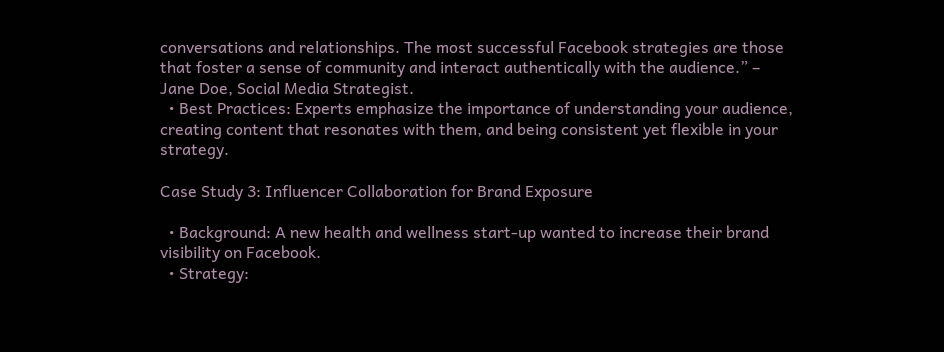conversations and relationships. The most successful Facebook strategies are those that foster a sense of community and interact authentically with the audience.” – Jane Doe, Social Media Strategist.
  • Best Practices: Experts emphasize the importance of understanding your audience, creating content that resonates with them, and being consistent yet flexible in your strategy.

Case Study 3: Influencer Collaboration for Brand Exposure

  • Background: A new health and wellness start-up wanted to increase their brand visibility on Facebook.
  • Strategy: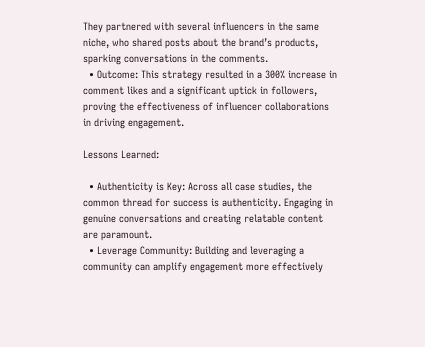They partnered with several influencers in the same niche, who shared posts about the brand’s products, sparking conversations in the comments.
  • Outcome: This strategy resulted in a 300% increase in comment likes and a significant uptick in followers, proving the effectiveness of influencer collaborations in driving engagement.

Lessons Learned:

  • Authenticity is Key: Across all case studies, the common thread for success is authenticity. Engaging in genuine conversations and creating relatable content are paramount.
  • Leverage Community: Building and leveraging a community can amplify engagement more effectively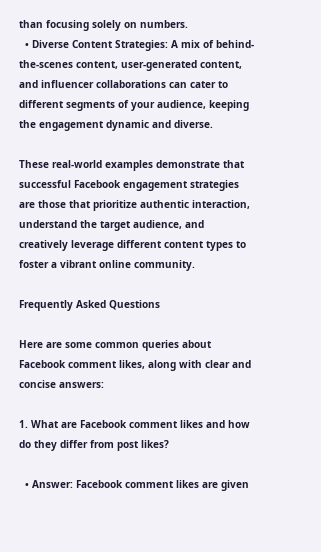than focusing solely on numbers.
  • Diverse Content Strategies: A mix of behind-the-scenes content, user-generated content, and influencer collaborations can cater to different segments of your audience, keeping the engagement dynamic and diverse.

These real-world examples demonstrate that successful Facebook engagement strategies are those that prioritize authentic interaction, understand the target audience, and creatively leverage different content types to foster a vibrant online community.

Frequently Asked Questions

Here are some common queries about Facebook comment likes, along with clear and concise answers:

1. What are Facebook comment likes and how do they differ from post likes?

  • Answer: Facebook comment likes are given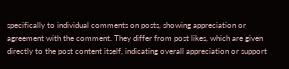specifically to individual comments on posts, showing appreciation or agreement with the comment. They differ from post likes, which are given directly to the post content itself, indicating overall appreciation or support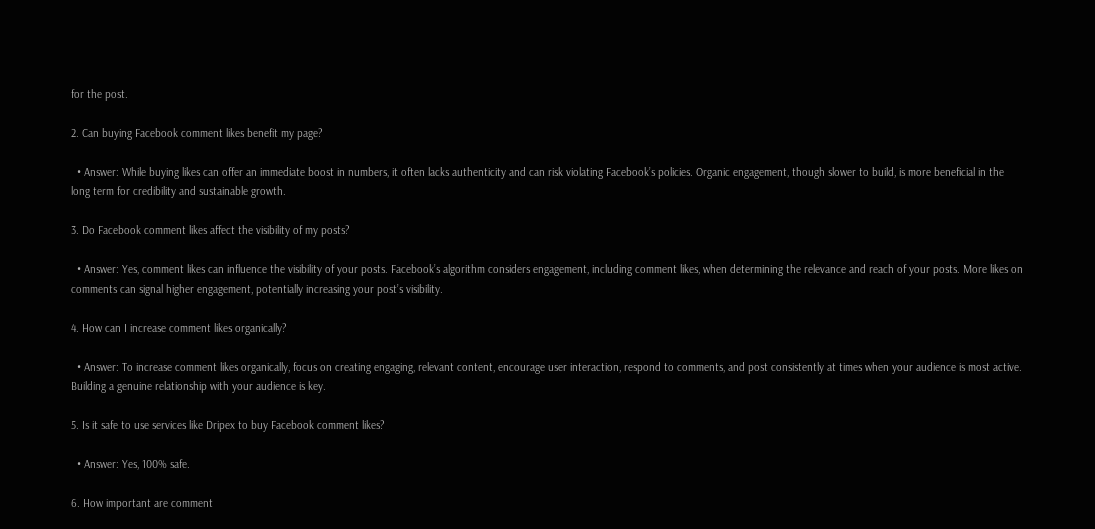for the post.

2. Can buying Facebook comment likes benefit my page?

  • Answer: While buying likes can offer an immediate boost in numbers, it often lacks authenticity and can risk violating Facebook’s policies. Organic engagement, though slower to build, is more beneficial in the long term for credibility and sustainable growth.

3. Do Facebook comment likes affect the visibility of my posts?

  • Answer: Yes, comment likes can influence the visibility of your posts. Facebook’s algorithm considers engagement, including comment likes, when determining the relevance and reach of your posts. More likes on comments can signal higher engagement, potentially increasing your post’s visibility.

4. How can I increase comment likes organically?

  • Answer: To increase comment likes organically, focus on creating engaging, relevant content, encourage user interaction, respond to comments, and post consistently at times when your audience is most active. Building a genuine relationship with your audience is key.

5. Is it safe to use services like Dripex to buy Facebook comment likes?

  • Answer: Yes, 100% safe.

6. How important are comment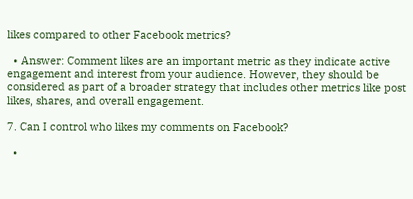likes compared to other Facebook metrics?

  • Answer: Comment likes are an important metric as they indicate active engagement and interest from your audience. However, they should be considered as part of a broader strategy that includes other metrics like post likes, shares, and overall engagement.

7. Can I control who likes my comments on Facebook?

  •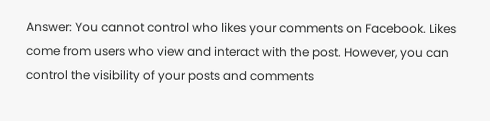Answer: You cannot control who likes your comments on Facebook. Likes come from users who view and interact with the post. However, you can control the visibility of your posts and comments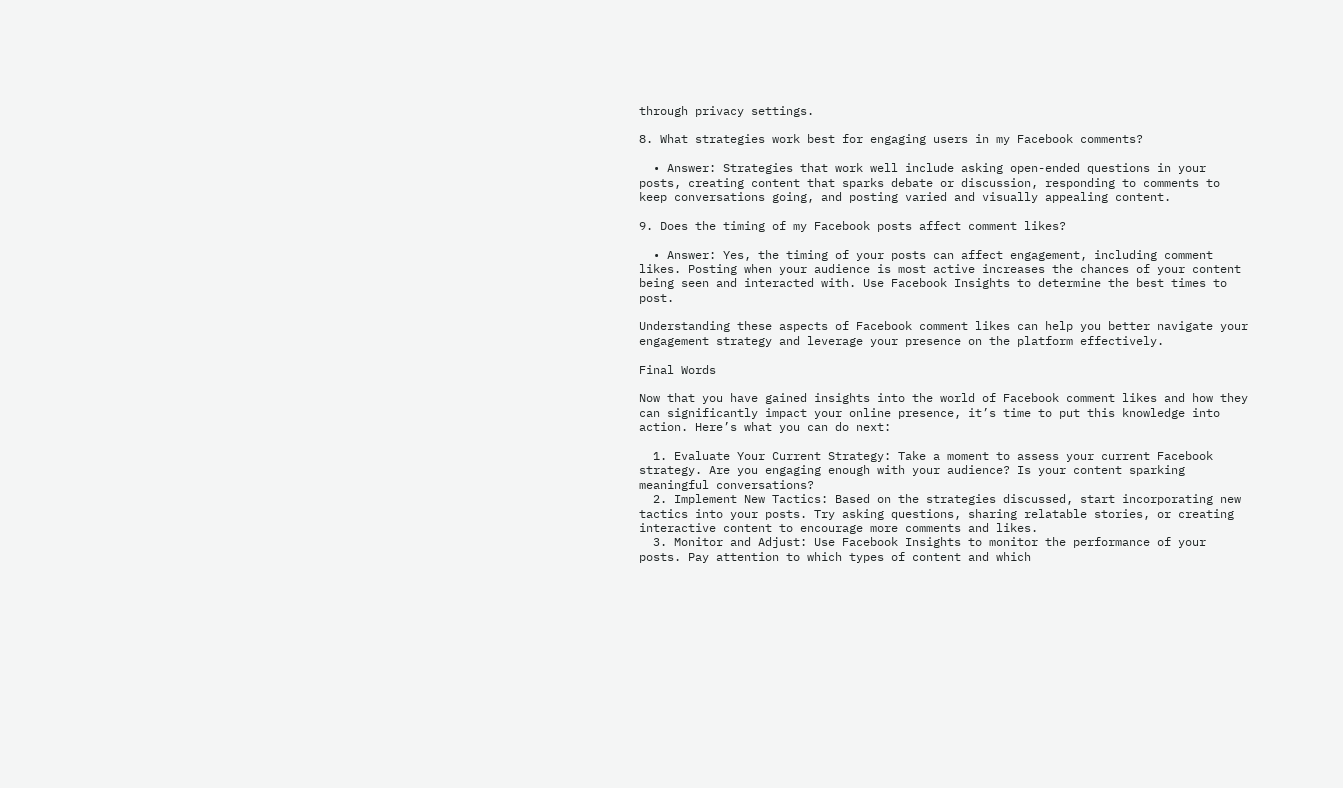through privacy settings.

8. What strategies work best for engaging users in my Facebook comments?

  • Answer: Strategies that work well include asking open-ended questions in your posts, creating content that sparks debate or discussion, responding to comments to keep conversations going, and posting varied and visually appealing content.

9. Does the timing of my Facebook posts affect comment likes?

  • Answer: Yes, the timing of your posts can affect engagement, including comment likes. Posting when your audience is most active increases the chances of your content being seen and interacted with. Use Facebook Insights to determine the best times to post.

Understanding these aspects of Facebook comment likes can help you better navigate your engagement strategy and leverage your presence on the platform effectively.

Final Words

Now that you have gained insights into the world of Facebook comment likes and how they can significantly impact your online presence, it’s time to put this knowledge into action. Here’s what you can do next:

  1. Evaluate Your Current Strategy: Take a moment to assess your current Facebook strategy. Are you engaging enough with your audience? Is your content sparking meaningful conversations?
  2. Implement New Tactics: Based on the strategies discussed, start incorporating new tactics into your posts. Try asking questions, sharing relatable stories, or creating interactive content to encourage more comments and likes.
  3. Monitor and Adjust: Use Facebook Insights to monitor the performance of your posts. Pay attention to which types of content and which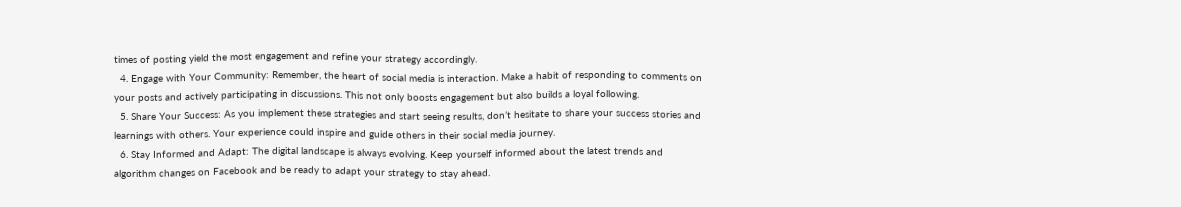times of posting yield the most engagement and refine your strategy accordingly.
  4. Engage with Your Community: Remember, the heart of social media is interaction. Make a habit of responding to comments on your posts and actively participating in discussions. This not only boosts engagement but also builds a loyal following.
  5. Share Your Success: As you implement these strategies and start seeing results, don’t hesitate to share your success stories and learnings with others. Your experience could inspire and guide others in their social media journey.
  6. Stay Informed and Adapt: The digital landscape is always evolving. Keep yourself informed about the latest trends and algorithm changes on Facebook and be ready to adapt your strategy to stay ahead.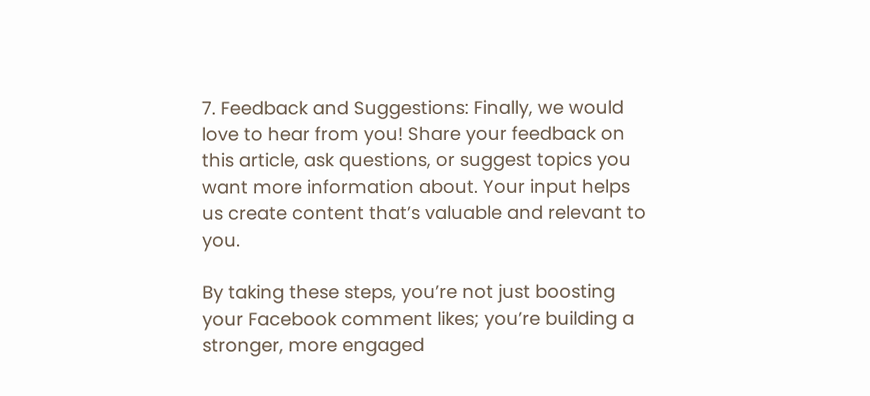7. Feedback and Suggestions: Finally, we would love to hear from you! Share your feedback on this article, ask questions, or suggest topics you want more information about. Your input helps us create content that’s valuable and relevant to you.

By taking these steps, you’re not just boosting your Facebook comment likes; you’re building a stronger, more engaged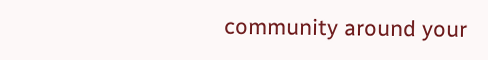community around your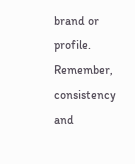brand or profile. Remember, consistency and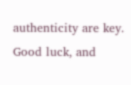authenticity are key. Good luck, and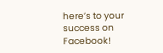here’s to your success on Facebook!